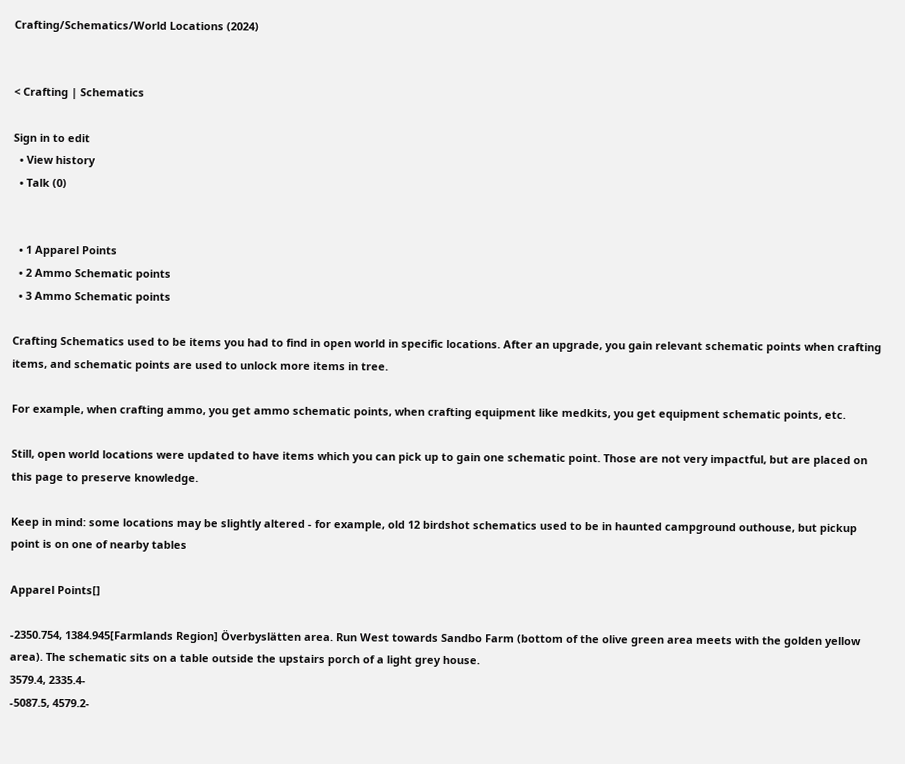Crafting/Schematics/World Locations (2024)


< Crafting | Schematics

Sign in to edit
  • View history
  • Talk (0)


  • 1 Apparel Points
  • 2 Ammo Schematic points
  • 3 Ammo Schematic points

Crafting Schematics used to be items you had to find in open world in specific locations. After an upgrade, you gain relevant schematic points when crafting items, and schematic points are used to unlock more items in tree.

For example, when crafting ammo, you get ammo schematic points, when crafting equipment like medkits, you get equipment schematic points, etc.

Still, open world locations were updated to have items which you can pick up to gain one schematic point. Those are not very impactful, but are placed on this page to preserve knowledge.

Keep in mind: some locations may be slightly altered - for example, old 12 birdshot schematics used to be in haunted campground outhouse, but pickup point is on one of nearby tables

Apparel Points[]

-2350.754, 1384.945[Farmlands Region] Överbyslätten area. Run West towards Sandbo Farm (bottom of the olive green area meets with the golden yellow area). The schematic sits on a table outside the upstairs porch of a light grey house.
3579.4, 2335.4-
-5087.5, 4579.2-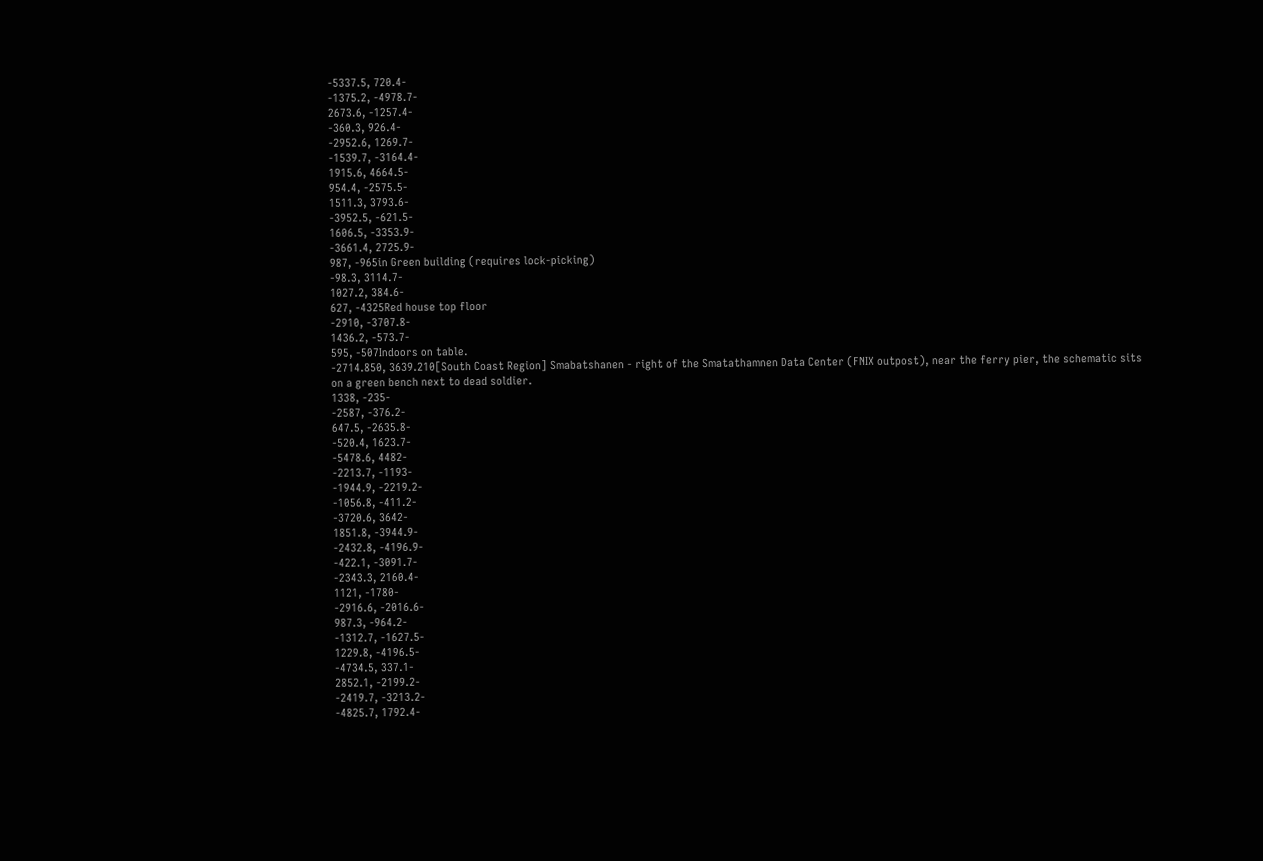-5337.5, 720.4-
-1375.2, -4978.7-
2673.6, -1257.4-
-360.3, 926.4-
-2952.6, 1269.7-
-1539.7, -3164.4-
1915.6, 4664.5-
954.4, -2575.5-
1511.3, 3793.6-
-3952.5, -621.5-
1606.5, -3353.9-
-3661.4, 2725.9-
987, -965in Green building (requires lock-picking)
-98.3, 3114.7-
1027.2, 384.6-
627, -4325Red house top floor
-2910, -3707.8-
1436.2, -573.7-
595, -507Indoors on table.
-2714.850, 3639.210[South Coast Region] Smabatshanen - right of the Smatathamnen Data Center (FNIX outpost), near the ferry pier, the schematic sits on a green bench next to dead soldier.
1338, -235-
-2587, -376.2-
647.5, -2635.8-
-520.4, 1623.7-
-5478.6, 4482-
-2213.7, -1193-
-1944.9, -2219.2-
-1056.8, -411.2-
-3720.6, 3642-
1851.8, -3944.9-
-2432.8, -4196.9-
-422.1, -3091.7-
-2343.3, 2160.4-
1121, -1780-
-2916.6, -2016.6-
987.3, -964.2-
-1312.7, -1627.5-
1229.8, -4196.5-
-4734.5, 337.1-
2852.1, -2199.2-
-2419.7, -3213.2-
-4825.7, 1792.4-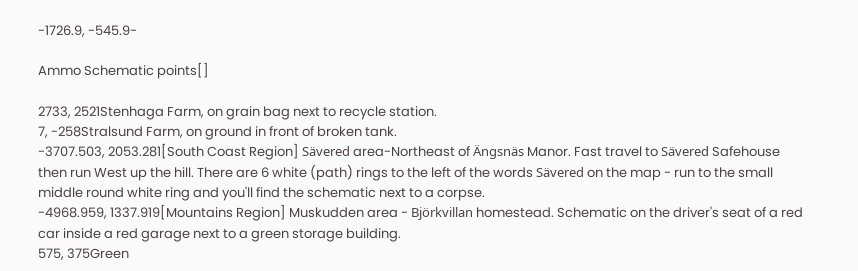-1726.9, -545.9-

Ammo Schematic points[]

2733, 2521Stenhaga Farm, on grain bag next to recycle station.
7, -258Stralsund Farm, on ground in front of broken tank.
-3707.503, 2053.281[South Coast Region] Sävered area-Northeast of Ängsnäs Manor. Fast travel to Sävered Safehouse then run West up the hill. There are 6 white (path) rings to the left of the words Sävered on the map - run to the small middle round white ring and you'll find the schematic next to a corpse.
-4968.959, 1337.919[Mountains Region] Muskudden area - Björkvillan homestead. Schematic on the driver's seat of a red car inside a red garage next to a green storage building.
575, 375Green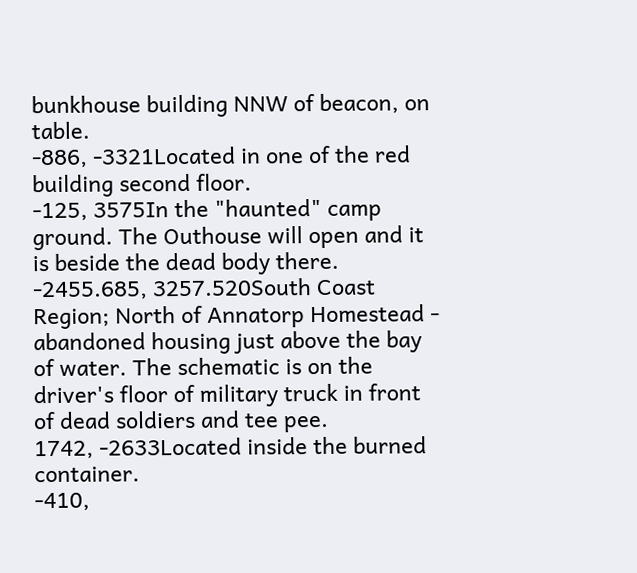bunkhouse building NNW of beacon, on table.
-886, -3321Located in one of the red building second floor.
-125, 3575In the "haunted" camp ground. The Outhouse will open and it is beside the dead body there.
-2455.685, 3257.520South Coast Region; North of Annatorp Homestead - abandoned housing just above the bay of water. The schematic is on the driver's floor of military truck in front of dead soldiers and tee pee.
1742, -2633Located inside the burned container.
-410,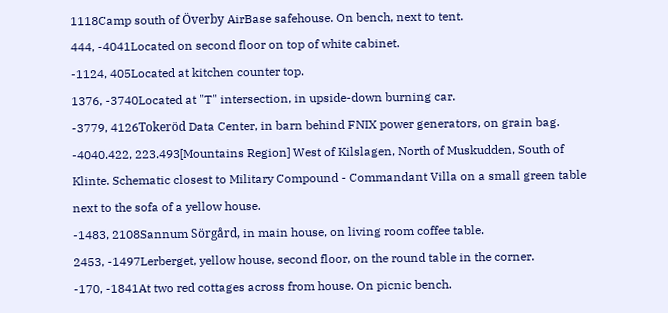1118Camp south of Överby AirBase safehouse. On bench, next to tent.
444, -4041Located on second floor on top of white cabinet.
-1124, 405Located at kitchen counter top.
1376, -3740Located at "T" intersection, in upside-down burning car.
-3779, 4126Tokeröd Data Center, in barn behind FNIX power generators, on grain bag.
-4040.422, 223.493[Mountains Region] West of Kilslagen, North of Muskudden, South of Klinte. Schematic closest to Military Compound - Commandant Villa on a small green table next to the sofa of a yellow house.
-1483, 2108Sannum Sörgård, in main house, on living room coffee table.
2453, -1497Lerberget, yellow house, second floor, on the round table in the corner.
-170, -1841At two red cottages across from house. On picnic bench.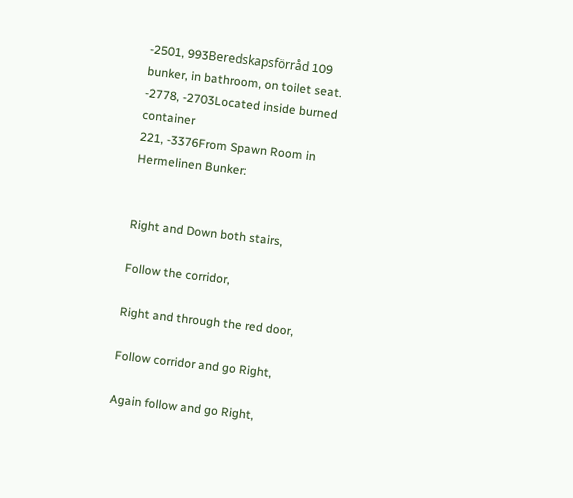-2501, 993Beredskapsförråd 109 bunker, in bathroom, on toilet seat.
-2778, -2703Located inside burned container
221, -3376From Spawn Room in Hermelinen Bunker:


Right and Down both stairs,

Follow the corridor,

Right and through the red door,

Follow corridor and go Right,

Again follow and go Right,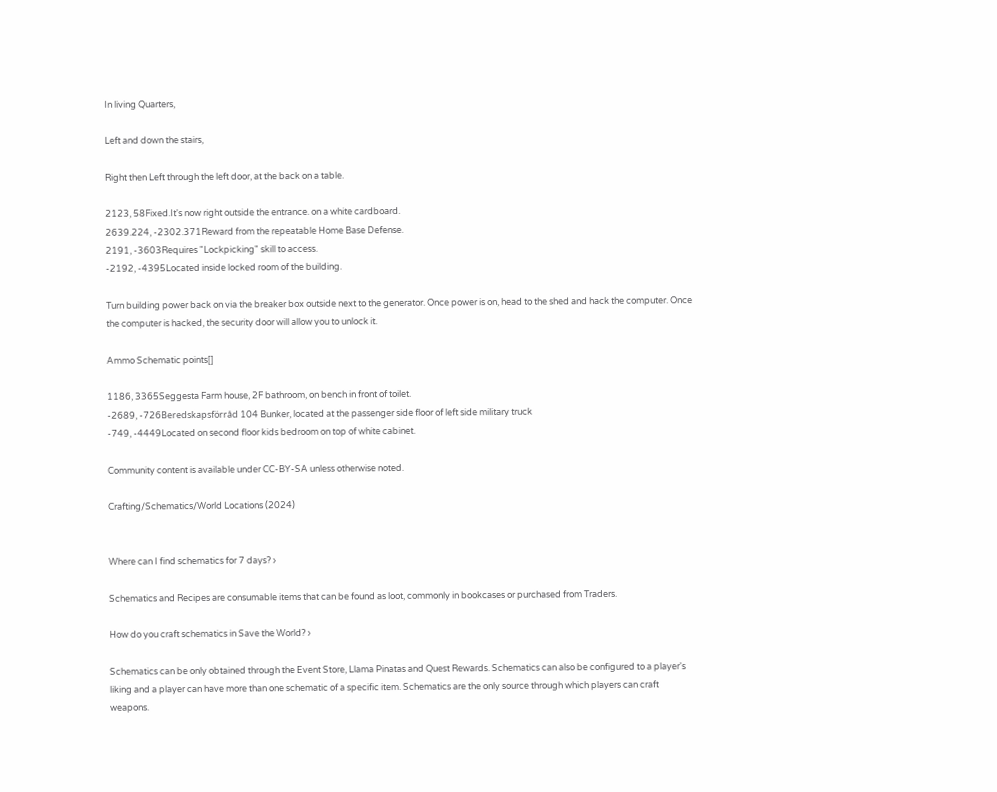In living Quarters,

Left and down the stairs,

Right then Left through the left door, at the back on a table.

2123, 58Fixed.It's now right outside the entrance. on a white cardboard.
2639.224, -2302.371Reward from the repeatable Home Base Defense.
2191, -3603Requires "Lockpicking" skill to access.
-2192, -4395Located inside locked room of the building.

Turn building power back on via the breaker box outside next to the generator. Once power is on, head to the shed and hack the computer. Once the computer is hacked, the security door will allow you to unlock it.

Ammo Schematic points[]

1186, 3365Seggesta Farm house, 2F bathroom, on bench in front of toilet.
-2689, -726Beredskapsförråd 104 Bunker, located at the passenger side floor of left side military truck
-749, -4449Located on second floor kids bedroom on top of white cabinet.

Community content is available under CC-BY-SA unless otherwise noted.

Crafting/Schematics/World Locations (2024)


Where can I find schematics for 7 days? ›

Schematics and Recipes are consumable items that can be found as loot, commonly in bookcases or purchased from Traders.

How do you craft schematics in Save the World? ›

Schematics can be only obtained through the Event Store, Llama Pinatas and Quest Rewards. Schematics can also be configured to a player's liking and a player can have more than one schematic of a specific item. Schematics are the only source through which players can craft weapons.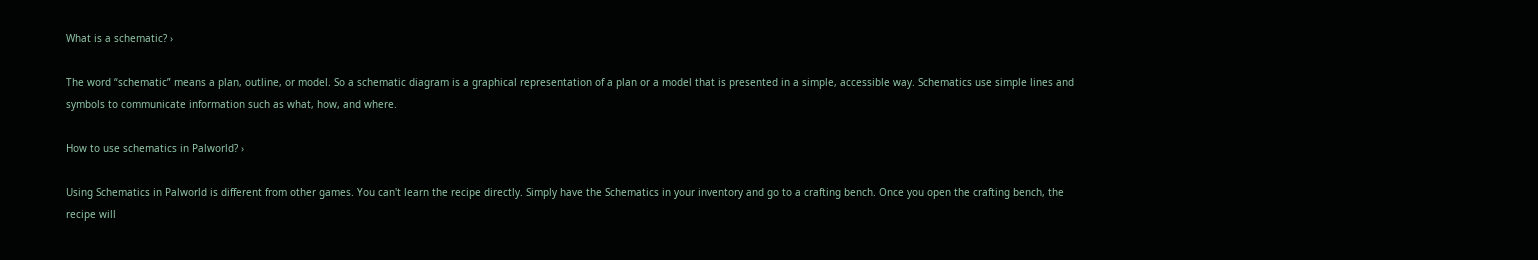What is a schematic? ›

The word “schematic” means a plan, outline, or model. So a schematic diagram is a graphical representation of a plan or a model that is presented in a simple, accessible way. Schematics use simple lines and symbols to communicate information such as what, how, and where.

How to use schematics in Palworld? ›

Using Schematics in Palworld is different from other games. You can't learn the recipe directly. Simply have the Schematics in your inventory and go to a crafting bench. Once you open the crafting bench, the recipe will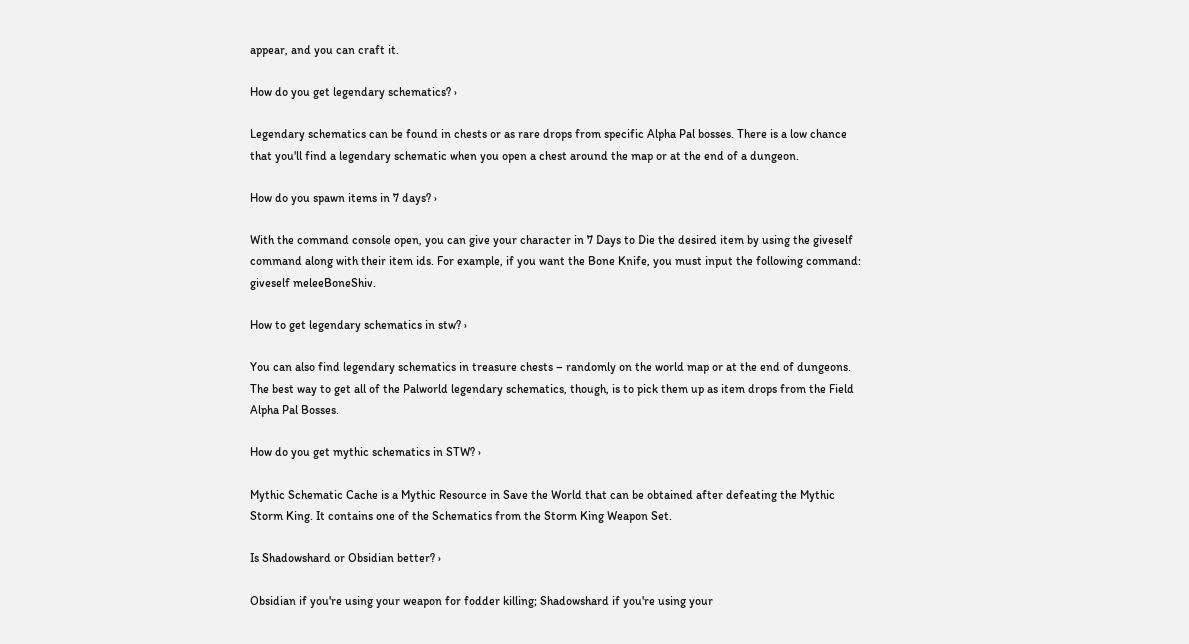appear, and you can craft it.

How do you get legendary schematics? ›

Legendary schematics can be found in chests or as rare drops from specific Alpha Pal bosses. There is a low chance that you'll find a legendary schematic when you open a chest around the map or at the end of a dungeon.

How do you spawn items in 7 days? ›

With the command console open, you can give your character in 7 Days to Die the desired item by using the giveself command along with their item ids. For example, if you want the Bone Knife, you must input the following command: giveself meleeBoneShiv.

How to get legendary schematics in stw? ›

You can also find legendary schematics in treasure chests – randomly on the world map or at the end of dungeons. The best way to get all of the Palworld legendary schematics, though, is to pick them up as item drops from the Field Alpha Pal Bosses.

How do you get mythic schematics in STW? ›

Mythic Schematic Cache is a Mythic Resource in Save the World that can be obtained after defeating the Mythic Storm King. It contains one of the Schematics from the Storm King Weapon Set.

Is Shadowshard or Obsidian better? ›

Obsidian if you're using your weapon for fodder killing; Shadowshard if you're using your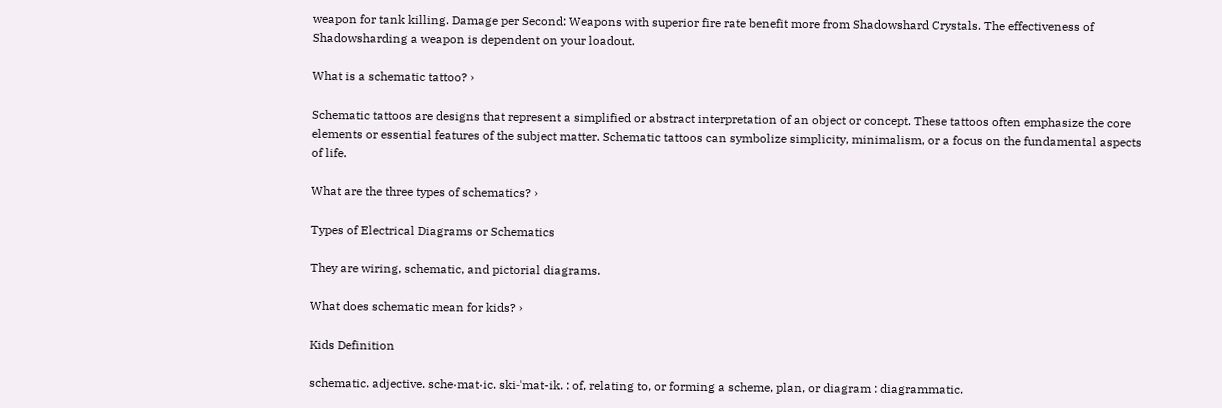weapon for tank killing. Damage per Second: Weapons with superior fire rate benefit more from Shadowshard Crystals. The effectiveness of Shadowsharding a weapon is dependent on your loadout.

What is a schematic tattoo? ›

Schematic tattoos are designs that represent a simplified or abstract interpretation of an object or concept. These tattoos often emphasize the core elements or essential features of the subject matter. Schematic tattoos can symbolize simplicity, minimalism, or a focus on the fundamental aspects of life.

What are the three types of schematics? ›

Types of Electrical Diagrams or Schematics

They are wiring, schematic, and pictorial diagrams.

What does schematic mean for kids? ›

Kids Definition

schematic. adjective. sche·mat·ic. ski-ˈmat-ik. : of, relating to, or forming a scheme, plan, or diagram : diagrammatic.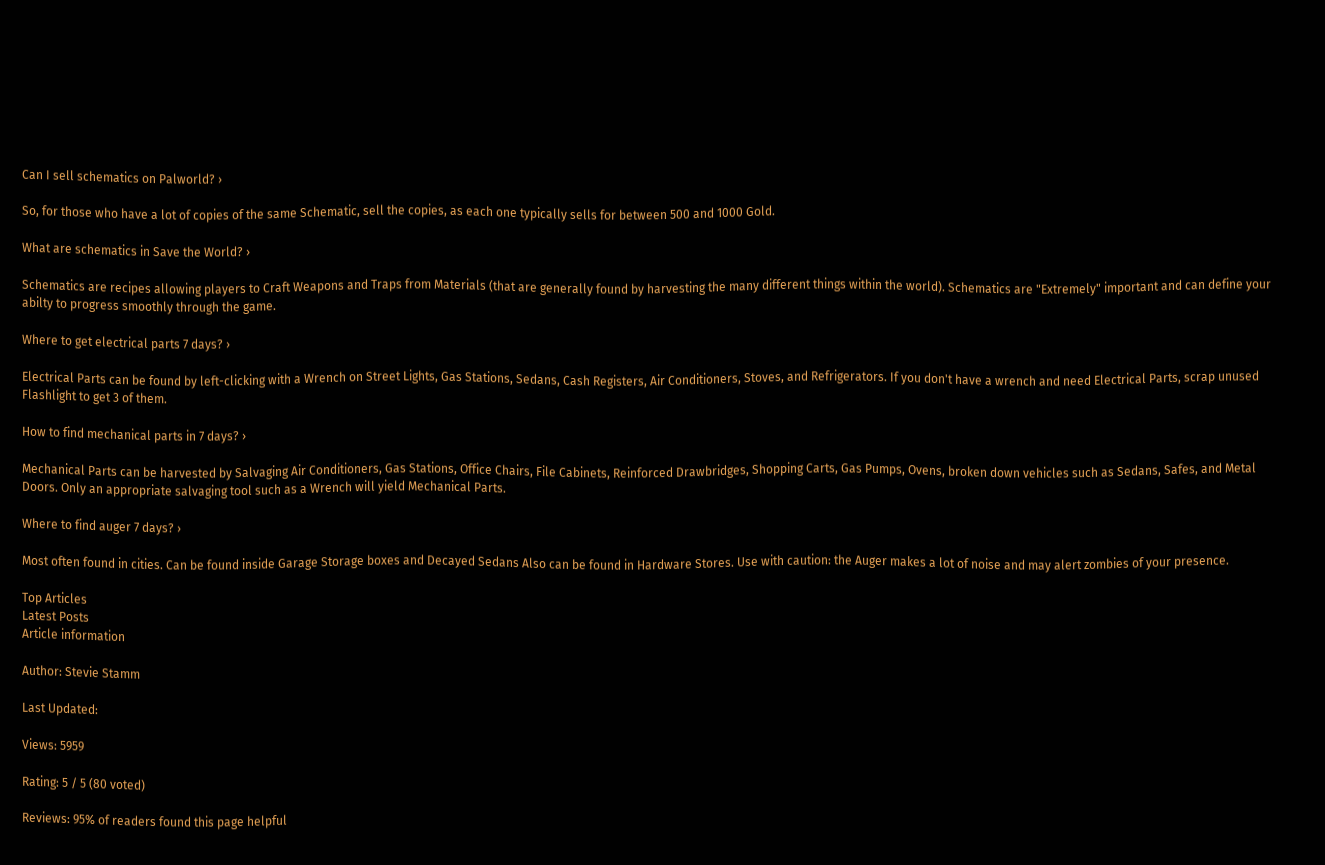Can I sell schematics on Palworld? ›

So, for those who have a lot of copies of the same Schematic, sell the copies, as each one typically sells for between 500 and 1000 Gold.

What are schematics in Save the World? ›

Schematics are recipes allowing players to Craft Weapons and Traps from Materials (that are generally found by harvesting the many different things within the world). Schematics are "Extremely" important and can define your abilty to progress smoothly through the game.

Where to get electrical parts 7 days? ›

Electrical Parts can be found by left-clicking with a Wrench on Street Lights, Gas Stations, Sedans, Cash Registers, Air Conditioners, Stoves, and Refrigerators. If you don't have a wrench and need Electrical Parts, scrap unused Flashlight to get 3 of them.

How to find mechanical parts in 7 days? ›

Mechanical Parts can be harvested by Salvaging Air Conditioners, Gas Stations, Office Chairs, File Cabinets, Reinforced Drawbridges, Shopping Carts, Gas Pumps, Ovens, broken down vehicles such as Sedans, Safes, and Metal Doors. Only an appropriate salvaging tool such as a Wrench will yield Mechanical Parts.

Where to find auger 7 days? ›

Most often found in cities. Can be found inside Garage Storage boxes and Decayed Sedans Also can be found in Hardware Stores. Use with caution: the Auger makes a lot of noise and may alert zombies of your presence.

Top Articles
Latest Posts
Article information

Author: Stevie Stamm

Last Updated:

Views: 5959

Rating: 5 / 5 (80 voted)

Reviews: 95% of readers found this page helpful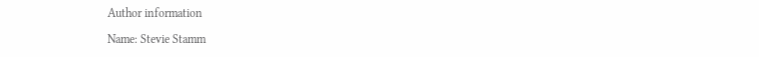Author information

Name: Stevie Stamm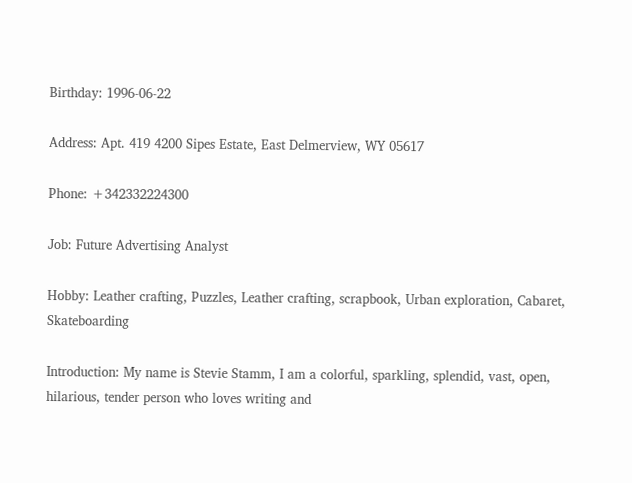Birthday: 1996-06-22

Address: Apt. 419 4200 Sipes Estate, East Delmerview, WY 05617

Phone: +342332224300

Job: Future Advertising Analyst

Hobby: Leather crafting, Puzzles, Leather crafting, scrapbook, Urban exploration, Cabaret, Skateboarding

Introduction: My name is Stevie Stamm, I am a colorful, sparkling, splendid, vast, open, hilarious, tender person who loves writing and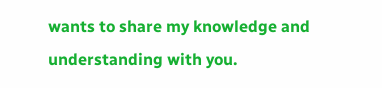wants to share my knowledge and understanding with you.